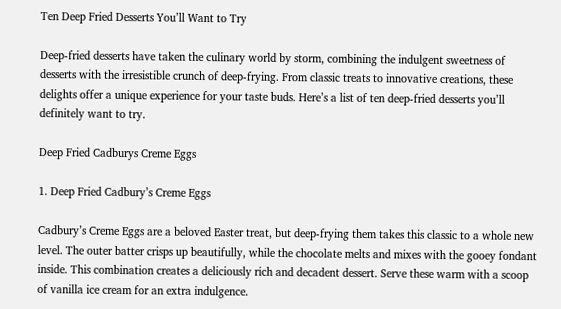Ten Deep Fried Desserts You’ll Want to Try

Deep-fried desserts have taken the culinary world by storm, combining the indulgent sweetness of desserts with the irresistible crunch of deep-frying. From classic treats to innovative creations, these delights offer a unique experience for your taste buds. Here’s a list of ten deep-fried desserts you’ll definitely want to try.

Deep Fried Cadburys Creme Eggs

1. Deep Fried Cadbury’s Creme Eggs

Cadbury’s Creme Eggs are a beloved Easter treat, but deep-frying them takes this classic to a whole new level. The outer batter crisps up beautifully, while the chocolate melts and mixes with the gooey fondant inside. This combination creates a deliciously rich and decadent dessert. Serve these warm with a scoop of vanilla ice cream for an extra indulgence.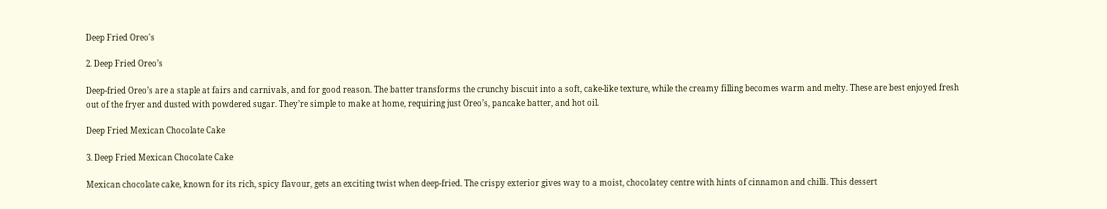Deep Fried Oreo's

2. Deep Fried Oreo’s

Deep-fried Oreo’s are a staple at fairs and carnivals, and for good reason. The batter transforms the crunchy biscuit into a soft, cake-like texture, while the creamy filling becomes warm and melty. These are best enjoyed fresh out of the fryer and dusted with powdered sugar. They’re simple to make at home, requiring just Oreo’s, pancake batter, and hot oil.

Deep Fried Mexican Chocolate Cake

3. Deep Fried Mexican Chocolate Cake

Mexican chocolate cake, known for its rich, spicy flavour, gets an exciting twist when deep-fried. The crispy exterior gives way to a moist, chocolatey centre with hints of cinnamon and chilli. This dessert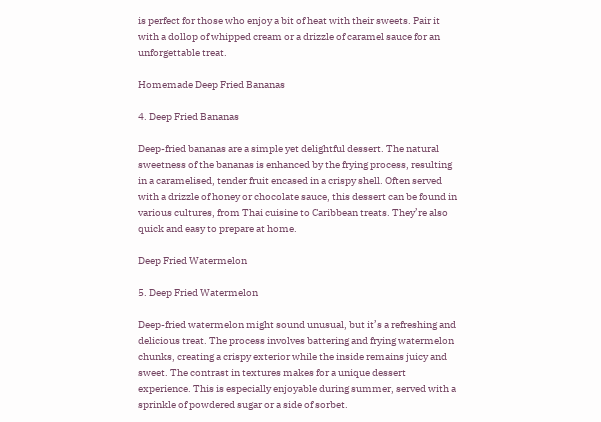is perfect for those who enjoy a bit of heat with their sweets. Pair it with a dollop of whipped cream or a drizzle of caramel sauce for an unforgettable treat.

Homemade Deep Fried Bananas

4. Deep Fried Bananas

Deep-fried bananas are a simple yet delightful dessert. The natural sweetness of the bananas is enhanced by the frying process, resulting in a caramelised, tender fruit encased in a crispy shell. Often served with a drizzle of honey or chocolate sauce, this dessert can be found in various cultures, from Thai cuisine to Caribbean treats. They’re also quick and easy to prepare at home.

Deep Fried Watermelon

5. Deep Fried Watermelon

Deep-fried watermelon might sound unusual, but it’s a refreshing and delicious treat. The process involves battering and frying watermelon chunks, creating a crispy exterior while the inside remains juicy and sweet. The contrast in textures makes for a unique dessert experience. This is especially enjoyable during summer, served with a sprinkle of powdered sugar or a side of sorbet.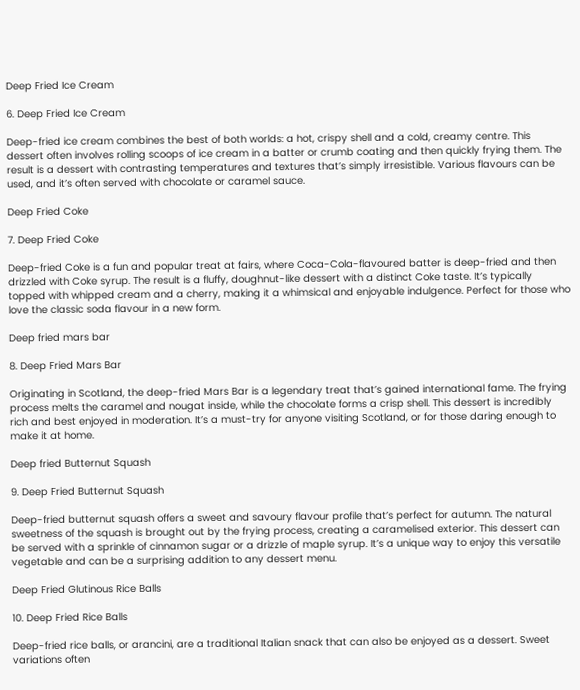Deep Fried Ice Cream

6. Deep Fried Ice Cream

Deep-fried ice cream combines the best of both worlds: a hot, crispy shell and a cold, creamy centre. This dessert often involves rolling scoops of ice cream in a batter or crumb coating and then quickly frying them. The result is a dessert with contrasting temperatures and textures that’s simply irresistible. Various flavours can be used, and it’s often served with chocolate or caramel sauce.

Deep Fried Coke

7. Deep Fried Coke

Deep-fried Coke is a fun and popular treat at fairs, where Coca-Cola-flavoured batter is deep-fried and then drizzled with Coke syrup. The result is a fluffy, doughnut-like dessert with a distinct Coke taste. It’s typically topped with whipped cream and a cherry, making it a whimsical and enjoyable indulgence. Perfect for those who love the classic soda flavour in a new form.

Deep fried mars bar

8. Deep Fried Mars Bar

Originating in Scotland, the deep-fried Mars Bar is a legendary treat that’s gained international fame. The frying process melts the caramel and nougat inside, while the chocolate forms a crisp shell. This dessert is incredibly rich and best enjoyed in moderation. It’s a must-try for anyone visiting Scotland, or for those daring enough to make it at home.

Deep fried Butternut Squash

9. Deep Fried Butternut Squash

Deep-fried butternut squash offers a sweet and savoury flavour profile that’s perfect for autumn. The natural sweetness of the squash is brought out by the frying process, creating a caramelised exterior. This dessert can be served with a sprinkle of cinnamon sugar or a drizzle of maple syrup. It’s a unique way to enjoy this versatile vegetable and can be a surprising addition to any dessert menu.

Deep Fried Glutinous Rice Balls

10. Deep Fried Rice Balls

Deep-fried rice balls, or arancini, are a traditional Italian snack that can also be enjoyed as a dessert. Sweet variations often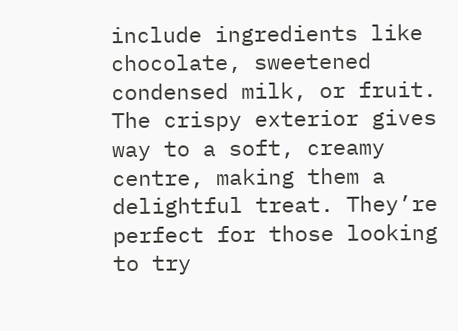include ingredients like chocolate, sweetened condensed milk, or fruit. The crispy exterior gives way to a soft, creamy centre, making them a delightful treat. They’re perfect for those looking to try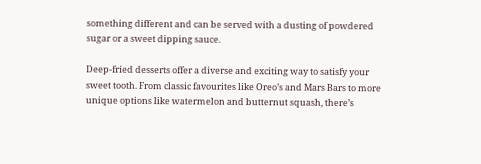something different and can be served with a dusting of powdered sugar or a sweet dipping sauce.

Deep-fried desserts offer a diverse and exciting way to satisfy your sweet tooth. From classic favourites like Oreo’s and Mars Bars to more unique options like watermelon and butternut squash, there’s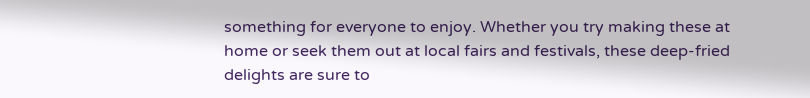something for everyone to enjoy. Whether you try making these at home or seek them out at local fairs and festivals, these deep-fried delights are sure to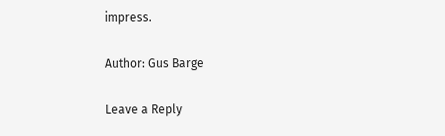impress.

Author: Gus Barge

Leave a Reply